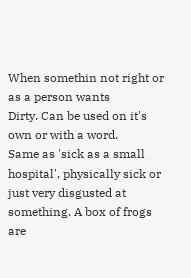When somethin not right or as a person wants
Dirty. Can be used on it's own or with a word.
Same as 'sick as a small hospital', physically sick or just very disgusted at something. A box of frogs are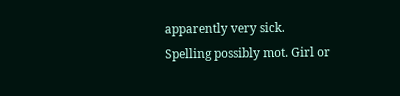apparently very sick.
Spelling possibly mot. Girl or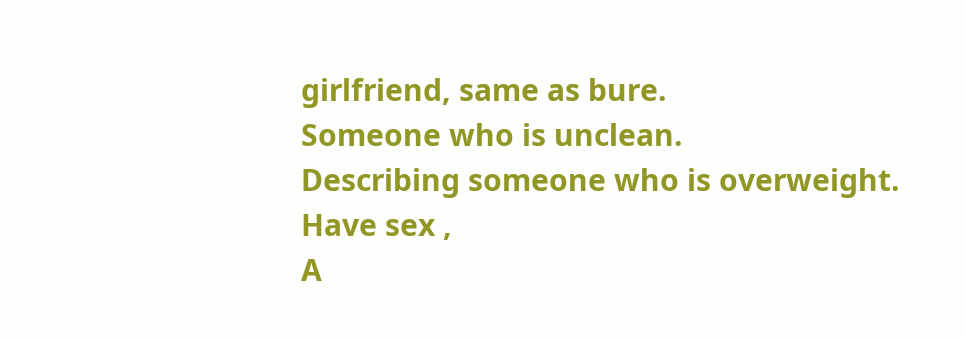girlfriend, same as bure.
Someone who is unclean.
Describing someone who is overweight.
Have sex ,
A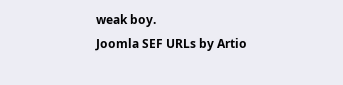weak boy.
Joomla SEF URLs by Artio